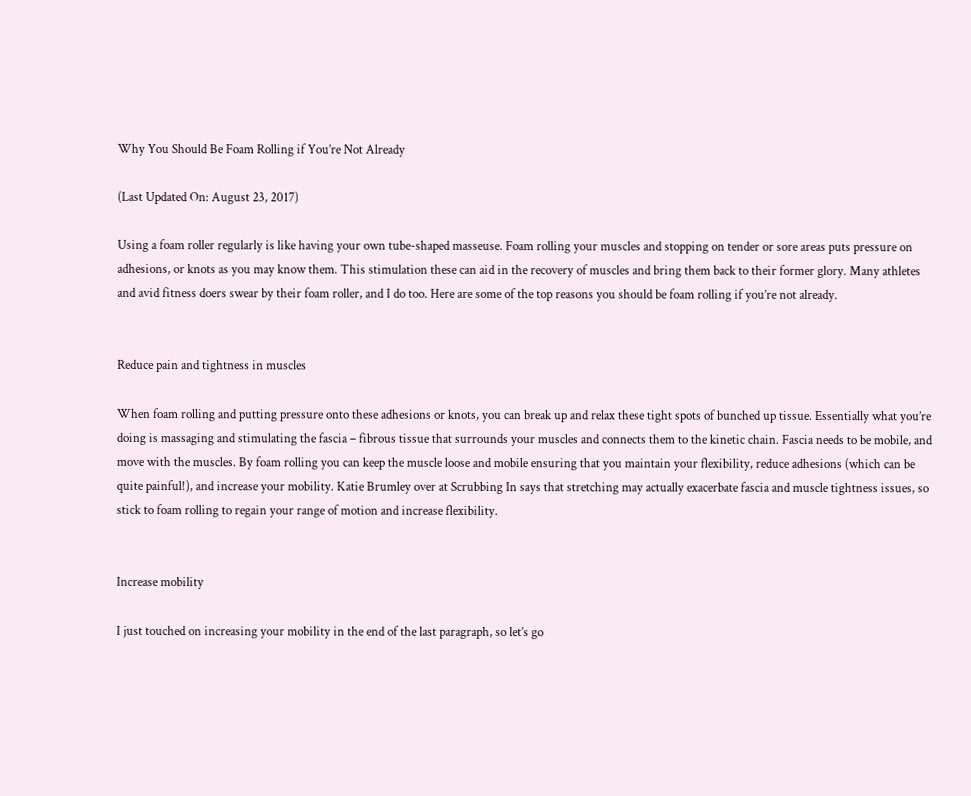Why You Should Be Foam Rolling if You’re Not Already

(Last Updated On: August 23, 2017)

Using a foam roller regularly is like having your own tube-shaped masseuse. Foam rolling your muscles and stopping on tender or sore areas puts pressure on adhesions, or knots as you may know them. This stimulation these can aid in the recovery of muscles and bring them back to their former glory. Many athletes and avid fitness doers swear by their foam roller, and I do too. Here are some of the top reasons you should be foam rolling if you’re not already.


Reduce pain and tightness in muscles

When foam rolling and putting pressure onto these adhesions or knots, you can break up and relax these tight spots of bunched up tissue. Essentially what you’re doing is massaging and stimulating the fascia – fibrous tissue that surrounds your muscles and connects them to the kinetic chain. Fascia needs to be mobile, and move with the muscles. By foam rolling you can keep the muscle loose and mobile ensuring that you maintain your flexibility, reduce adhesions (which can be quite painful!), and increase your mobility. Katie Brumley over at Scrubbing In says that stretching may actually exacerbate fascia and muscle tightness issues, so stick to foam rolling to regain your range of motion and increase flexibility.


Increase mobility

I just touched on increasing your mobility in the end of the last paragraph, so let’s go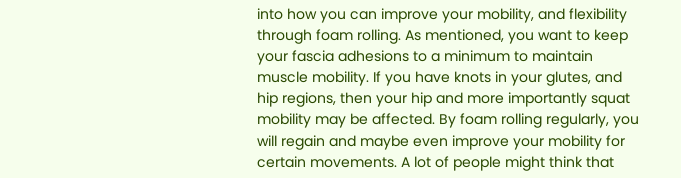into how you can improve your mobility, and flexibility through foam rolling. As mentioned, you want to keep your fascia adhesions to a minimum to maintain muscle mobility. If you have knots in your glutes, and hip regions, then your hip and more importantly squat mobility may be affected. By foam rolling regularly, you will regain and maybe even improve your mobility for certain movements. A lot of people might think that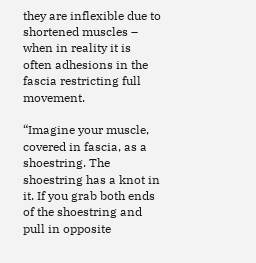they are inflexible due to shortened muscles – when in reality it is often adhesions in the fascia restricting full movement.

“Imagine your muscle, covered in fascia, as a shoestring. The shoestring has a knot in it. If you grab both ends of the shoestring and pull in opposite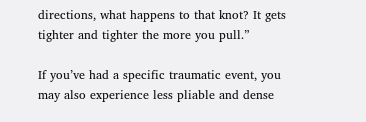directions, what happens to that knot? It gets tighter and tighter the more you pull.”

If you’ve had a specific traumatic event, you may also experience less pliable and dense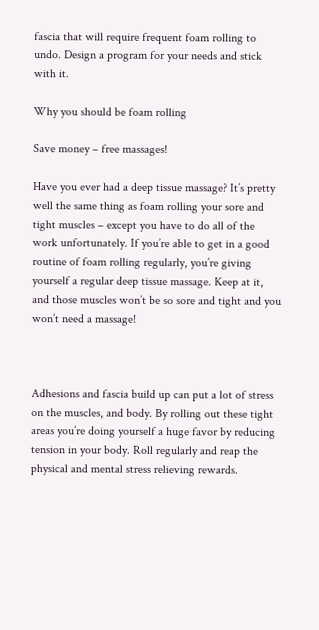fascia that will require frequent foam rolling to undo. Design a program for your needs and stick with it.

Why you should be foam rolling

Save money – free massages!

Have you ever had a deep tissue massage? It’s pretty well the same thing as foam rolling your sore and tight muscles – except you have to do all of the work unfortunately. If you’re able to get in a good routine of foam rolling regularly, you’re giving yourself a regular deep tissue massage. Keep at it, and those muscles won’t be so sore and tight and you won’t need a massage!



Adhesions and fascia build up can put a lot of stress on the muscles, and body. By rolling out these tight areas you’re doing yourself a huge favor by reducing tension in your body. Roll regularly and reap the physical and mental stress relieving rewards.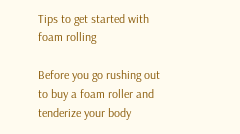Tips to get started with foam rolling

Before you go rushing out to buy a foam roller and tenderize your body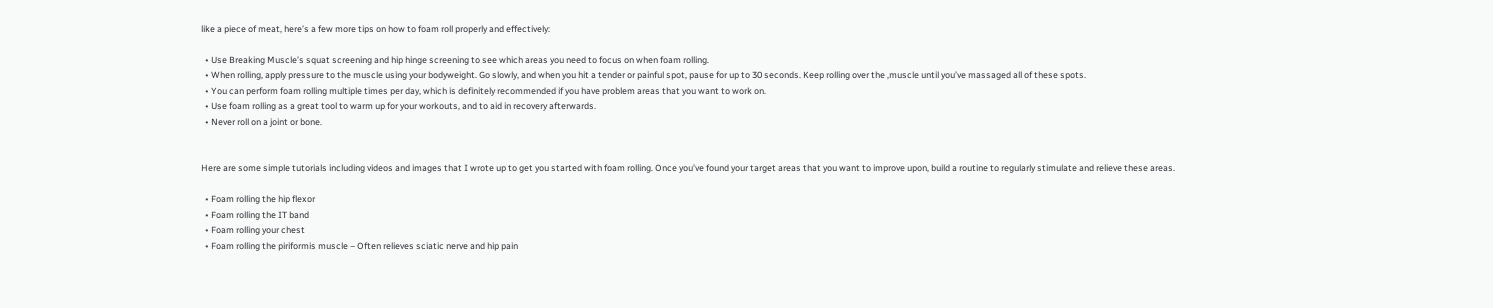like a piece of meat, here’s a few more tips on how to foam roll properly and effectively:

  • Use Breaking Muscle’s squat screening and hip hinge screening to see which areas you need to focus on when foam rolling.
  • When rolling, apply pressure to the muscle using your bodyweight. Go slowly, and when you hit a tender or painful spot, pause for up to 30 seconds. Keep rolling over the ,muscle until you’ve massaged all of these spots.
  • You can perform foam rolling multiple times per day, which is definitely recommended if you have problem areas that you want to work on.
  • Use foam rolling as a great tool to warm up for your workouts, and to aid in recovery afterwards.
  • Never roll on a joint or bone.


Here are some simple tutorials including videos and images that I wrote up to get you started with foam rolling. Once you’ve found your target areas that you want to improve upon, build a routine to regularly stimulate and relieve these areas.

  • Foam rolling the hip flexor
  • Foam rolling the IT band
  • Foam rolling your chest
  • Foam rolling the piriformis muscle – Often relieves sciatic nerve and hip pain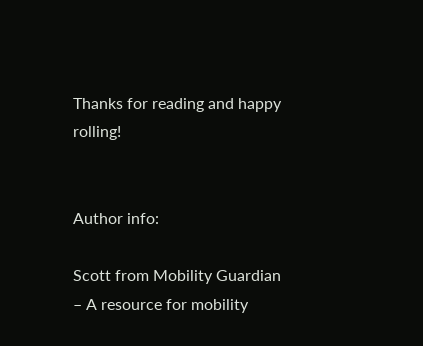Thanks for reading and happy rolling!


Author info:

Scott from Mobility Guardian – A resource for mobility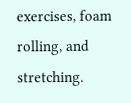exercises, foam rolling, and stretching.